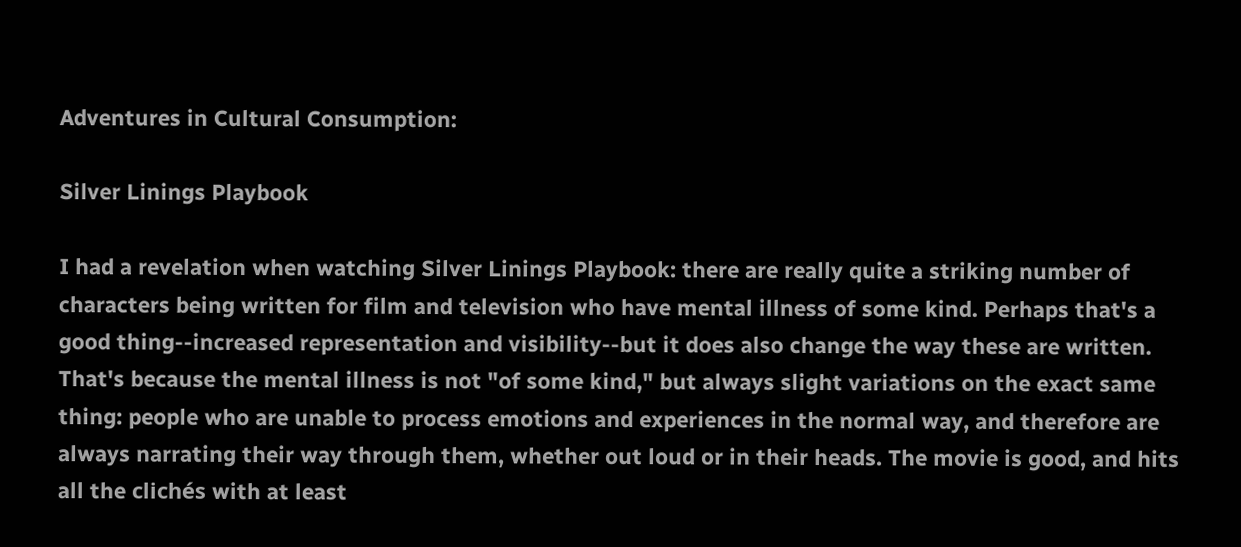Adventures in Cultural Consumption:

Silver Linings Playbook

I had a revelation when watching Silver Linings Playbook: there are really quite a striking number of characters being written for film and television who have mental illness of some kind. Perhaps that's a good thing--increased representation and visibility--but it does also change the way these are written. That's because the mental illness is not "of some kind," but always slight variations on the exact same thing: people who are unable to process emotions and experiences in the normal way, and therefore are always narrating their way through them, whether out loud or in their heads. The movie is good, and hits all the clichés with at least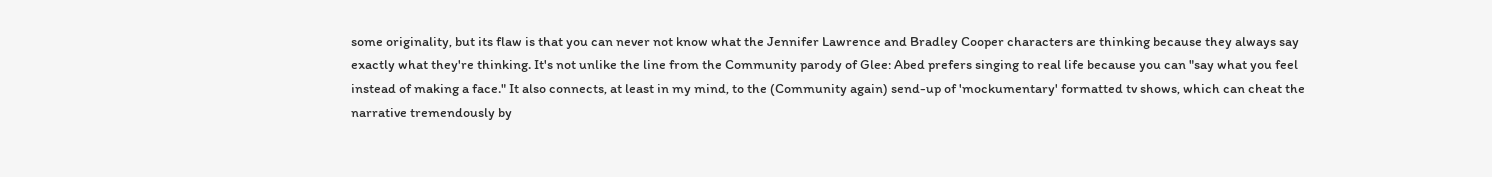some originality, but its flaw is that you can never not know what the Jennifer Lawrence and Bradley Cooper characters are thinking because they always say exactly what they're thinking. It's not unlike the line from the Community parody of Glee: Abed prefers singing to real life because you can "say what you feel instead of making a face." It also connects, at least in my mind, to the (Community again) send-up of 'mockumentary' formatted tv shows, which can cheat the narrative tremendously by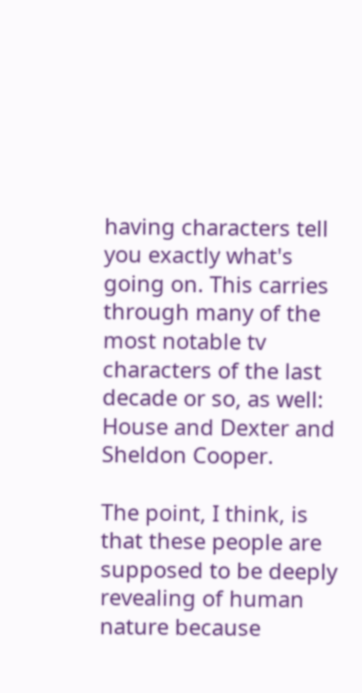having characters tell you exactly what's going on. This carries through many of the most notable tv characters of the last decade or so, as well: House and Dexter and Sheldon Cooper.

The point, I think, is that these people are supposed to be deeply revealing of human nature because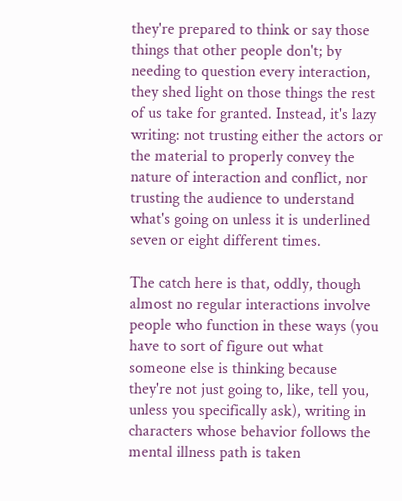they're prepared to think or say those things that other people don't; by needing to question every interaction, they shed light on those things the rest of us take for granted. Instead, it's lazy writing: not trusting either the actors or the material to properly convey the nature of interaction and conflict, nor trusting the audience to understand what's going on unless it is underlined seven or eight different times.

The catch here is that, oddly, though almost no regular interactions involve people who function in these ways (you have to sort of figure out what someone else is thinking because they're not just going to, like, tell you, unless you specifically ask), writing in characters whose behavior follows the mental illness path is taken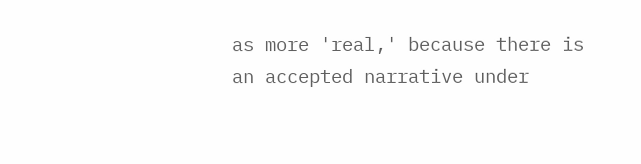as more 'real,' because there is an accepted narrative under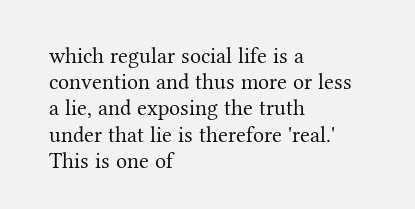which regular social life is a convention and thus more or less a lie, and exposing the truth under that lie is therefore 'real.' This is one of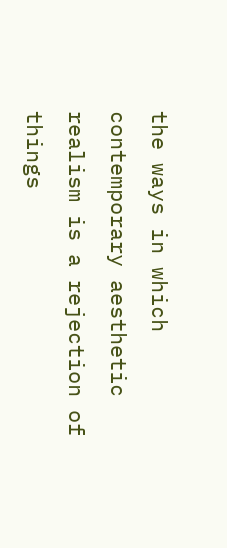the ways in which contemporary aesthetic realism is a rejection of things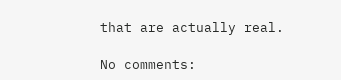that are actually real.

No comments: